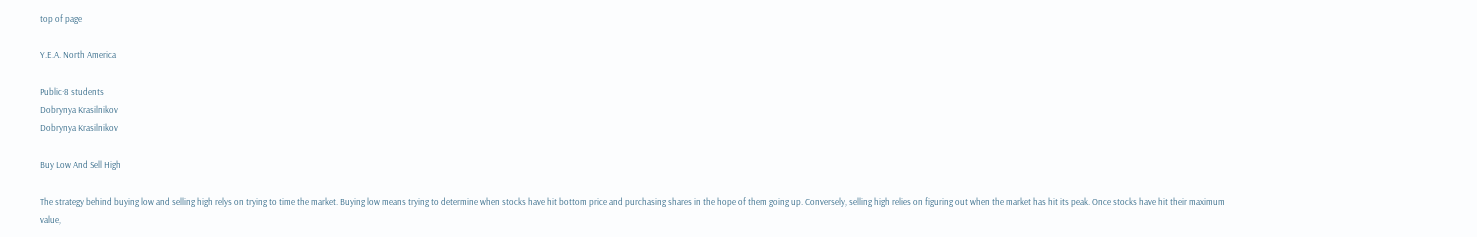top of page

Y.E.A. North America

Public·8 students
Dobrynya Krasilnikov
Dobrynya Krasilnikov

Buy Low And Sell High

The strategy behind buying low and selling high relys on trying to time the market. Buying low means trying to determine when stocks have hit bottom price and purchasing shares in the hope of them going up. Conversely, selling high relies on figuring out when the market has hit its peak. Once stocks have hit their maximum value,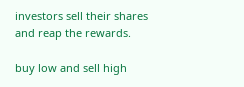investors sell their shares and reap the rewards.

buy low and sell high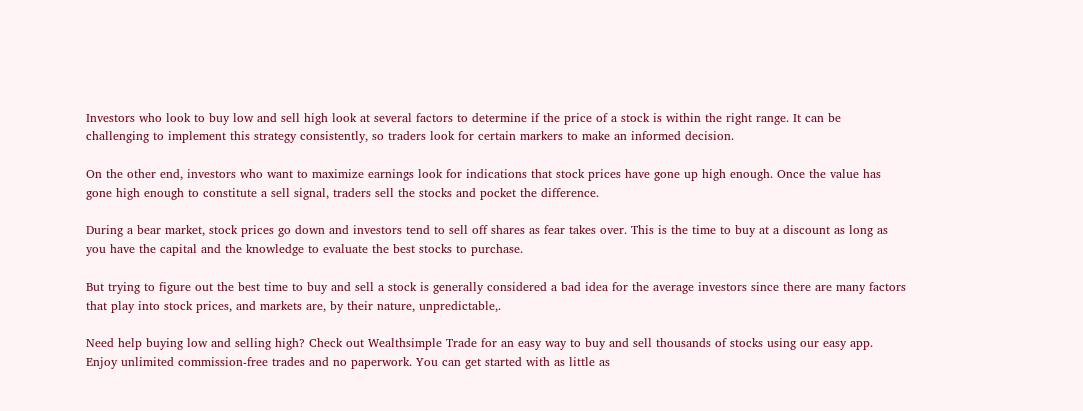Investors who look to buy low and sell high look at several factors to determine if the price of a stock is within the right range. It can be challenging to implement this strategy consistently, so traders look for certain markers to make an informed decision.

On the other end, investors who want to maximize earnings look for indications that stock prices have gone up high enough. Once the value has gone high enough to constitute a sell signal, traders sell the stocks and pocket the difference.

During a bear market, stock prices go down and investors tend to sell off shares as fear takes over. This is the time to buy at a discount as long as you have the capital and the knowledge to evaluate the best stocks to purchase.

But trying to figure out the best time to buy and sell a stock is generally considered a bad idea for the average investors since there are many factors that play into stock prices, and markets are, by their nature, unpredictable,.

Need help buying low and selling high? Check out Wealthsimple Trade for an easy way to buy and sell thousands of stocks using our easy app. Enjoy unlimited commission-free trades and no paperwork. You can get started with as little as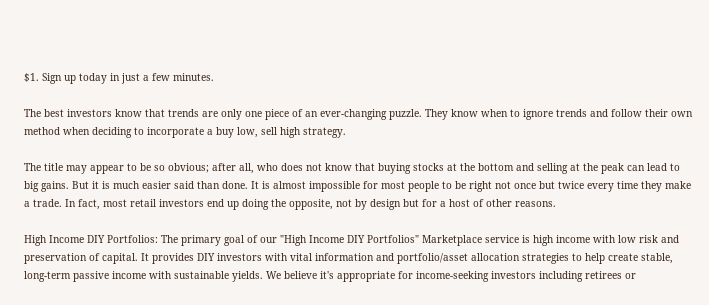$1. Sign up today in just a few minutes.

The best investors know that trends are only one piece of an ever-changing puzzle. They know when to ignore trends and follow their own method when deciding to incorporate a buy low, sell high strategy.

The title may appear to be so obvious; after all, who does not know that buying stocks at the bottom and selling at the peak can lead to big gains. But it is much easier said than done. It is almost impossible for most people to be right not once but twice every time they make a trade. In fact, most retail investors end up doing the opposite, not by design but for a host of other reasons.

High Income DIY Portfolios: The primary goal of our "High Income DIY Portfolios" Marketplace service is high income with low risk and preservation of capital. It provides DIY investors with vital information and portfolio/asset allocation strategies to help create stable, long-term passive income with sustainable yields. We believe it's appropriate for income-seeking investors including retirees or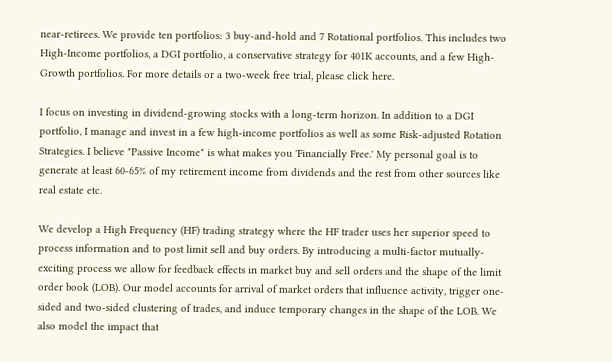near-retirees. We provide ten portfolios: 3 buy-and-hold and 7 Rotational portfolios. This includes two High-Income portfolios, a DGI portfolio, a conservative strategy for 401K accounts, and a few High-Growth portfolios. For more details or a two-week free trial, please click here.

I focus on investing in dividend-growing stocks with a long-term horizon. In addition to a DGI portfolio, I manage and invest in a few high-income portfolios as well as some Risk-adjusted Rotation Strategies. I believe "Passive Income" is what makes you 'Financially Free.' My personal goal is to generate at least 60-65% of my retirement income from dividends and the rest from other sources like real estate etc.

We develop a High Frequency (HF) trading strategy where the HF trader uses her superior speed to process information and to post limit sell and buy orders. By introducing a multi-factor mutually-exciting process we allow for feedback effects in market buy and sell orders and the shape of the limit order book (LOB). Our model accounts for arrival of market orders that influence activity, trigger one-sided and two-sided clustering of trades, and induce temporary changes in the shape of the LOB. We also model the impact that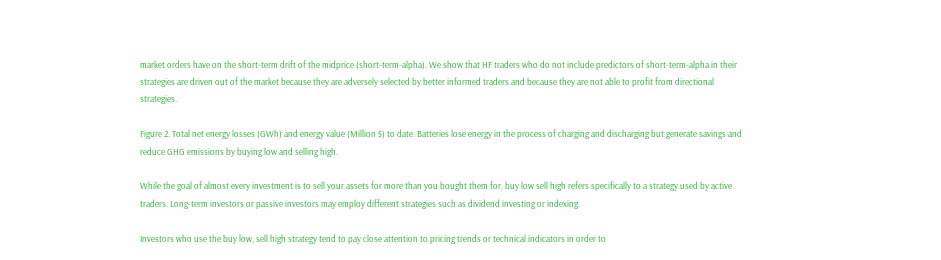market orders have on the short-term drift of the midprice (short-term-alpha). We show that HF traders who do not include predictors of short-term-alpha in their strategies are driven out of the market because they are adversely selected by better informed traders and because they are not able to profit from directional strategies.

Figure 2. Total net energy losses (GWh) and energy value (Million $) to date. Batteries lose energy in the process of charging and discharging but generate savings and reduce GHG emissions by buying low and selling high.

While the goal of almost every investment is to sell your assets for more than you bought them for, buy low sell high refers specifically to a strategy used by active traders. Long-term investors or passive investors may employ different strategies such as dividend investing or indexing.

Investors who use the buy low, sell high strategy tend to pay close attention to pricing trends or technical indicators in order to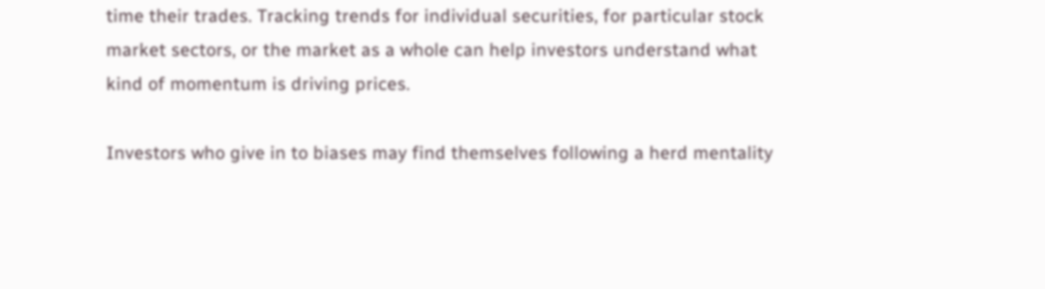time their trades. Tracking trends for individual securities, for particular stock market sectors, or the market as a whole can help investors understand what kind of momentum is driving prices.

Investors who give in to biases may find themselves following a herd mentality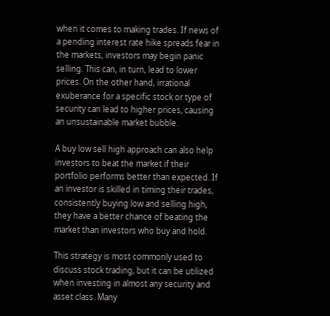when it comes to making trades. If news of a pending interest rate hike spreads fear in the markets, investors may begin panic selling. This can, in turn, lead to lower prices. On the other hand, irrational exuberance for a specific stock or type of security can lead to higher prices, causing an unsustainable market bubble.

A buy low sell high approach can also help investors to beat the market if their portfolio performs better than expected. If an investor is skilled in timing their trades, consistently buying low and selling high, they have a better chance of beating the market than investors who buy and hold.

This strategy is most commonly used to discuss stock trading, but it can be utilized when investing in almost any security and asset class. Many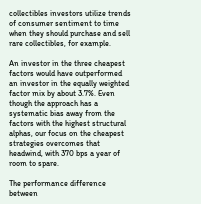collectibles investors utilize trends of consumer sentiment to time when they should purchase and sell rare collectibles, for example.

An investor in the three cheapest factors would have outperformed an investor in the equally weighted factor mix by about 3.7%. Even though the approach has a systematic bias away from the factors with the highest structural alphas, our focus on the cheapest strategies overcomes that headwind, with 370 bps a year of room to spare.

The performance difference between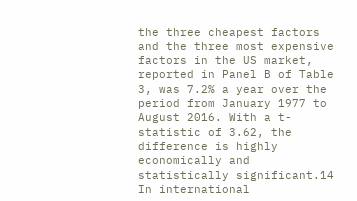the three cheapest factors and the three most expensive factors in the US market, reported in Panel B of Table 3, was 7.2% a year over the period from January 1977 to August 2016. With a t-statistic of 3.62, the difference is highly economically and statistically significant.14 In international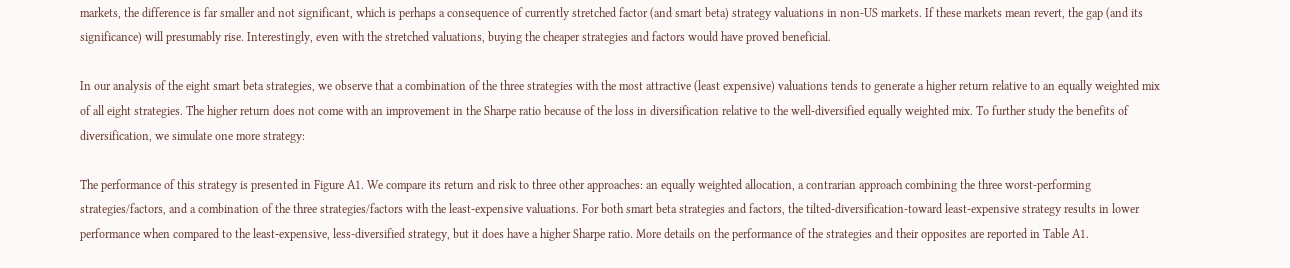markets, the difference is far smaller and not significant, which is perhaps a consequence of currently stretched factor (and smart beta) strategy valuations in non-US markets. If these markets mean revert, the gap (and its significance) will presumably rise. Interestingly, even with the stretched valuations, buying the cheaper strategies and factors would have proved beneficial.

In our analysis of the eight smart beta strategies, we observe that a combination of the three strategies with the most attractive (least expensive) valuations tends to generate a higher return relative to an equally weighted mix of all eight strategies. The higher return does not come with an improvement in the Sharpe ratio because of the loss in diversification relative to the well-diversified equally weighted mix. To further study the benefits of diversification, we simulate one more strategy:

The performance of this strategy is presented in Figure A1. We compare its return and risk to three other approaches: an equally weighted allocation, a contrarian approach combining the three worst-performing strategies/factors, and a combination of the three strategies/factors with the least-expensive valuations. For both smart beta strategies and factors, the tilted-diversification-toward least-expensive strategy results in lower performance when compared to the least-expensive, less-diversified strategy, but it does have a higher Sharpe ratio. More details on the performance of the strategies and their opposites are reported in Table A1.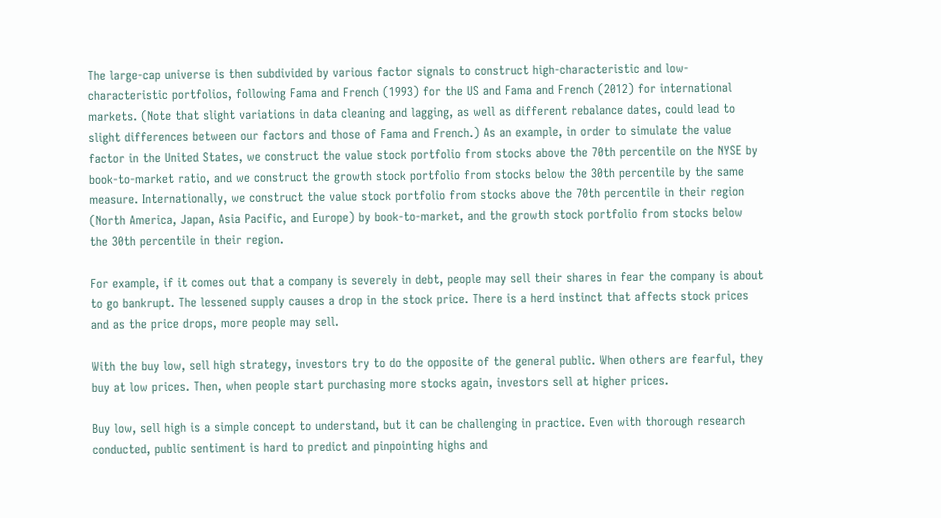The large-cap universe is then subdivided by various factor signals to construct high-characteristic and low-characteristic portfolios, following Fama and French (1993) for the US and Fama and French (2012) for international markets. (Note that slight variations in data cleaning and lagging, as well as different rebalance dates, could lead to slight differences between our factors and those of Fama and French.) As an example, in order to simulate the value factor in the United States, we construct the value stock portfolio from stocks above the 70th percentile on the NYSE by book-to-market ratio, and we construct the growth stock portfolio from stocks below the 30th percentile by the same measure. Internationally, we construct the value stock portfolio from stocks above the 70th percentile in their region (North America, Japan, Asia Pacific, and Europe) by book-to-market, and the growth stock portfolio from stocks below the 30th percentile in their region.

For example, if it comes out that a company is severely in debt, people may sell their shares in fear the company is about to go bankrupt. The lessened supply causes a drop in the stock price. There is a herd instinct that affects stock prices and as the price drops, more people may sell.

With the buy low, sell high strategy, investors try to do the opposite of the general public. When others are fearful, they buy at low prices. Then, when people start purchasing more stocks again, investors sell at higher prices.

Buy low, sell high is a simple concept to understand, but it can be challenging in practice. Even with thorough research conducted, public sentiment is hard to predict and pinpointing highs and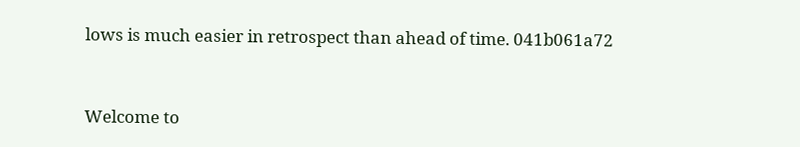lows is much easier in retrospect than ahead of time. 041b061a72


Welcome to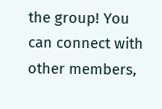the group! You can connect with other members,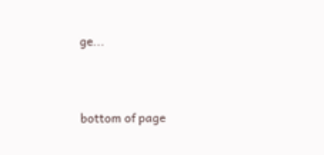ge...


bottom of page